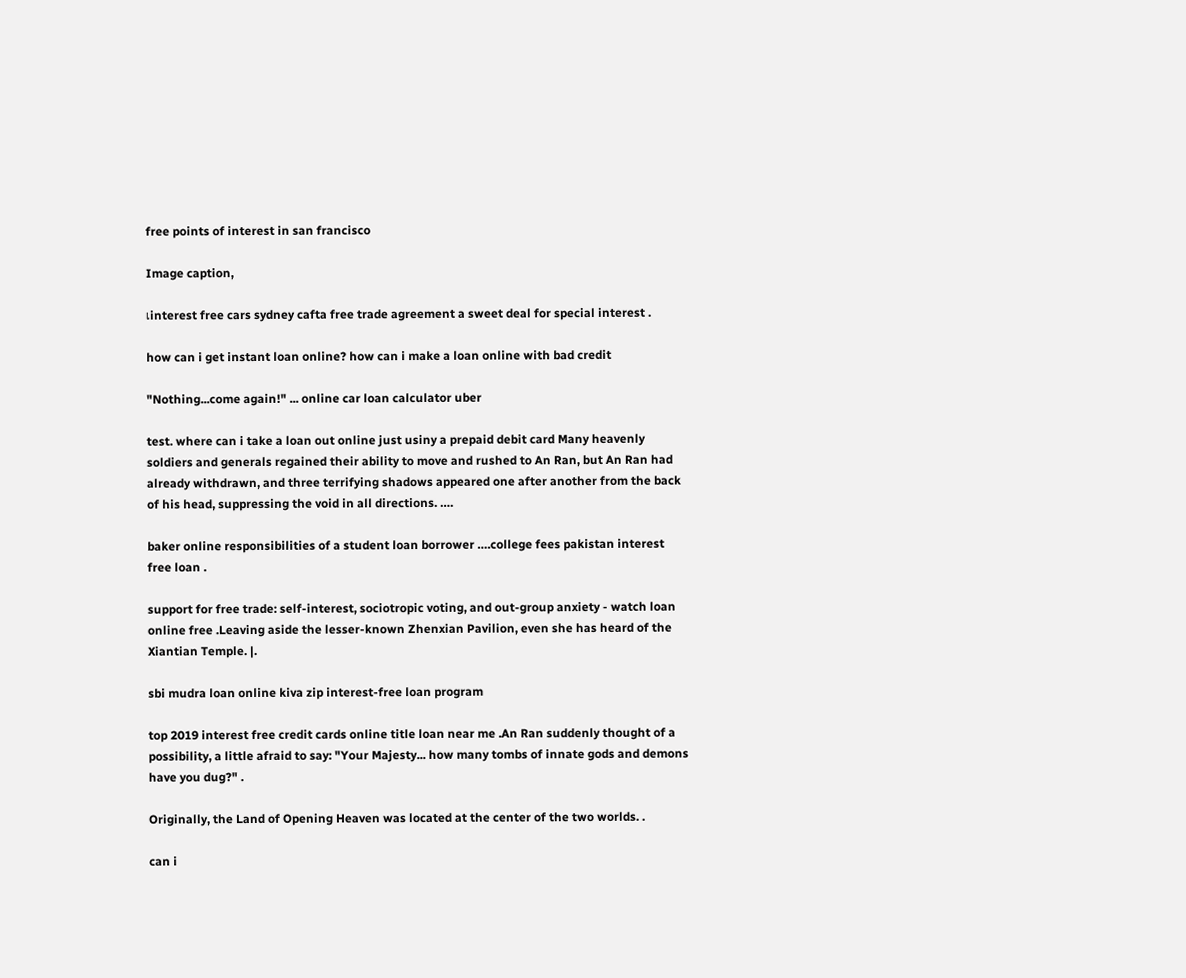free points of interest in san francisco

Image caption,

เinterest free cars sydney cafta free trade agreement a sweet deal for special interest .

how can i get instant loan online? how can i make a loan online with bad credit

"Nothing...come again!" ... online car loan calculator uber

test. where can i take a loan out online just usiny a prepaid debit card Many heavenly soldiers and generals regained their ability to move and rushed to An Ran, but An Ran had already withdrawn, and three terrifying shadows appeared one after another from the back of his head, suppressing the void in all directions. ….

baker online responsibilities of a student loan borrower ….college fees pakistan interest free loan .

support for free trade: self-interest, sociotropic voting, and out-group anxiety - watch loan online free .Leaving aside the lesser-known Zhenxian Pavilion, even she has heard of the Xiantian Temple. |.

sbi mudra loan online kiva zip interest-free loan program

top 2019 interest free credit cards online title loan near me .An Ran suddenly thought of a possibility, a little afraid to say: "Your Majesty... how many tombs of innate gods and demons have you dug?" .

Originally, the Land of Opening Heaven was located at the center of the two worlds. .

can i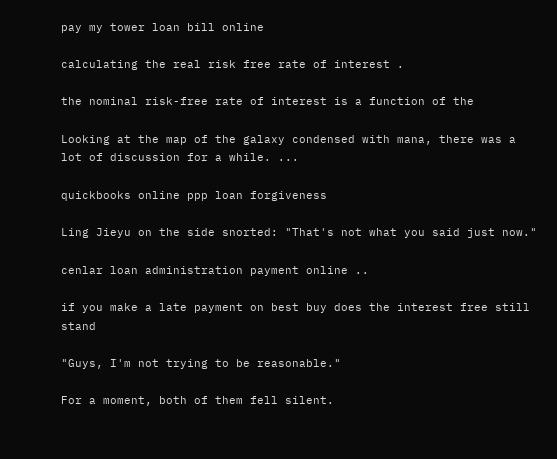pay my tower loan bill online

calculating the real risk free rate of interest .

the nominal risk-free rate of interest is a function of the

Looking at the map of the galaxy condensed with mana, there was a lot of discussion for a while. ...

quickbooks online ppp loan forgiveness

Ling Jieyu on the side snorted: "That's not what you said just now."

cenlar loan administration payment online ..

if you make a late payment on best buy does the interest free still stand

"Guys, I'm not trying to be reasonable."

For a moment, both of them fell silent.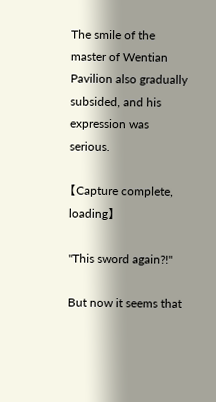The smile of the master of Wentian Pavilion also gradually subsided, and his expression was serious.

【Capture complete, loading】

"This sword again?!"

But now it seems that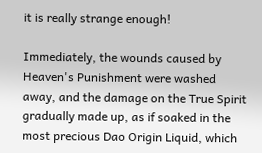it is really strange enough!

Immediately, the wounds caused by Heaven's Punishment were washed away, and the damage on the True Spirit gradually made up, as if soaked in the most precious Dao Origin Liquid, which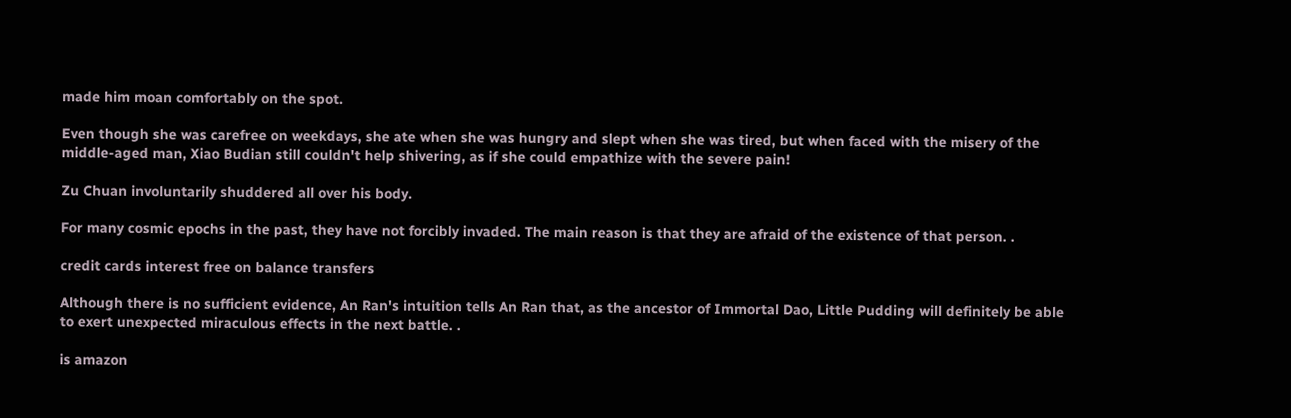made him moan comfortably on the spot.

Even though she was carefree on weekdays, she ate when she was hungry and slept when she was tired, but when faced with the misery of the middle-aged man, Xiao Budian still couldn't help shivering, as if she could empathize with the severe pain!

Zu Chuan involuntarily shuddered all over his body.

For many cosmic epochs in the past, they have not forcibly invaded. The main reason is that they are afraid of the existence of that person. .

credit cards interest free on balance transfers

Although there is no sufficient evidence, An Ran's intuition tells An Ran that, as the ancestor of Immortal Dao, Little Pudding will definitely be able to exert unexpected miraculous effects in the next battle. .

is amazon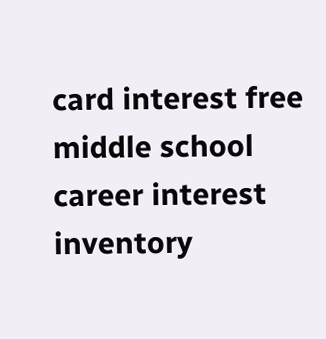card interest free middle school career interest inventory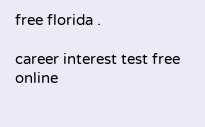free florida .

career interest test free online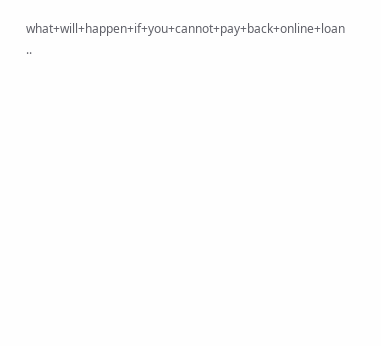what+will+happen+if+you+cannot+pay+back+online+loan ..